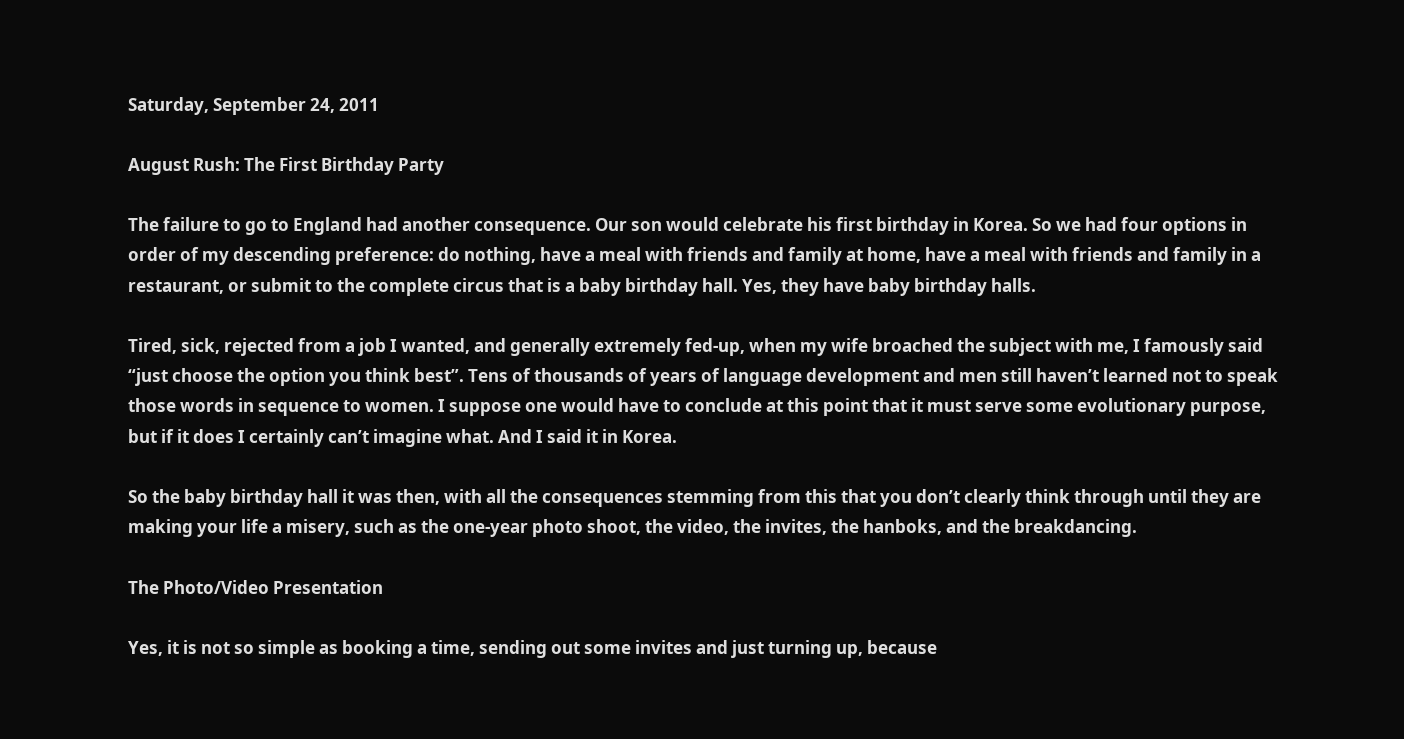Saturday, September 24, 2011

August Rush: The First Birthday Party

The failure to go to England had another consequence. Our son would celebrate his first birthday in Korea. So we had four options in order of my descending preference: do nothing, have a meal with friends and family at home, have a meal with friends and family in a restaurant, or submit to the complete circus that is a baby birthday hall. Yes, they have baby birthday halls.

Tired, sick, rejected from a job I wanted, and generally extremely fed-up, when my wife broached the subject with me, I famously said “just choose the option you think best”. Tens of thousands of years of language development and men still haven’t learned not to speak those words in sequence to women. I suppose one would have to conclude at this point that it must serve some evolutionary purpose, but if it does I certainly can’t imagine what. And I said it in Korea.

So the baby birthday hall it was then, with all the consequences stemming from this that you don’t clearly think through until they are making your life a misery, such as the one-year photo shoot, the video, the invites, the hanboks, and the breakdancing.

The Photo/Video Presentation

Yes, it is not so simple as booking a time, sending out some invites and just turning up, because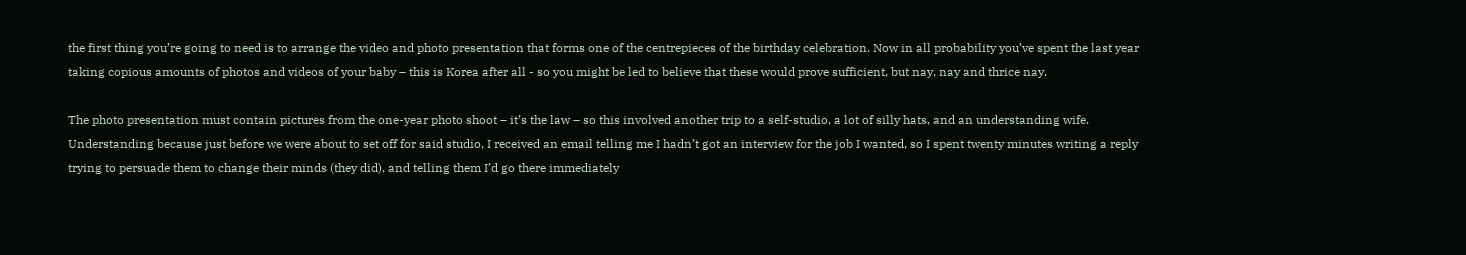the first thing you’re going to need is to arrange the video and photo presentation that forms one of the centrepieces of the birthday celebration. Now in all probability you’ve spent the last year taking copious amounts of photos and videos of your baby – this is Korea after all - so you might be led to believe that these would prove sufficient, but nay, nay and thrice nay.

The photo presentation must contain pictures from the one-year photo shoot – it’s the law – so this involved another trip to a self-studio, a lot of silly hats, and an understanding wife. Understanding because just before we were about to set off for said studio, I received an email telling me I hadn’t got an interview for the job I wanted, so I spent twenty minutes writing a reply trying to persuade them to change their minds (they did), and telling them I’d go there immediately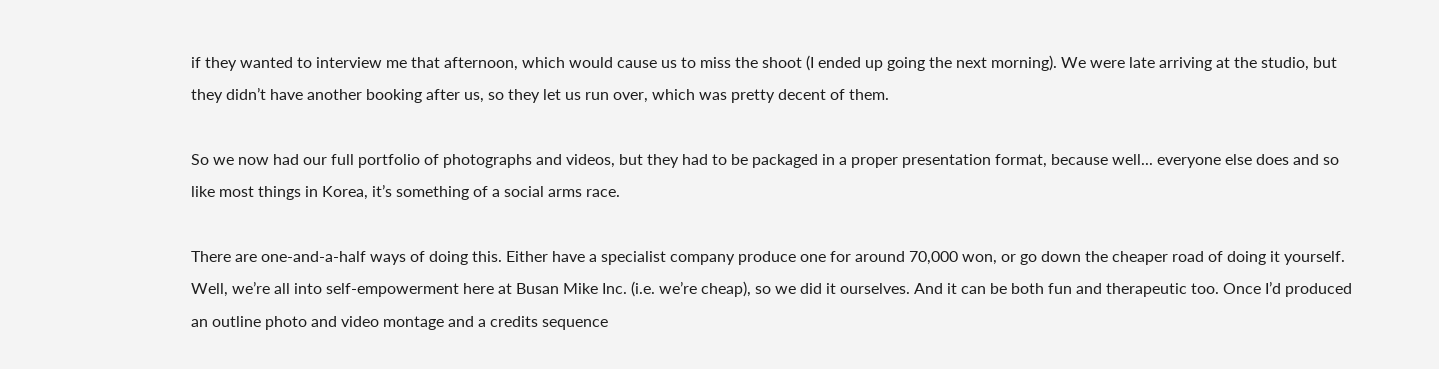if they wanted to interview me that afternoon, which would cause us to miss the shoot (I ended up going the next morning). We were late arriving at the studio, but they didn’t have another booking after us, so they let us run over, which was pretty decent of them.

So we now had our full portfolio of photographs and videos, but they had to be packaged in a proper presentation format, because well... everyone else does and so like most things in Korea, it’s something of a social arms race.

There are one-and-a-half ways of doing this. Either have a specialist company produce one for around 70,000 won, or go down the cheaper road of doing it yourself. Well, we’re all into self-empowerment here at Busan Mike Inc. (i.e. we’re cheap), so we did it ourselves. And it can be both fun and therapeutic too. Once I’d produced an outline photo and video montage and a credits sequence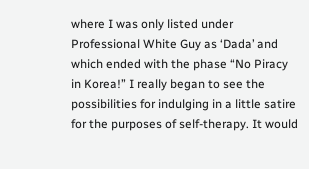where I was only listed under Professional White Guy as ‘Dada’ and which ended with the phase “No Piracy in Korea!” I really began to see the possibilities for indulging in a little satire for the purposes of self-therapy. It would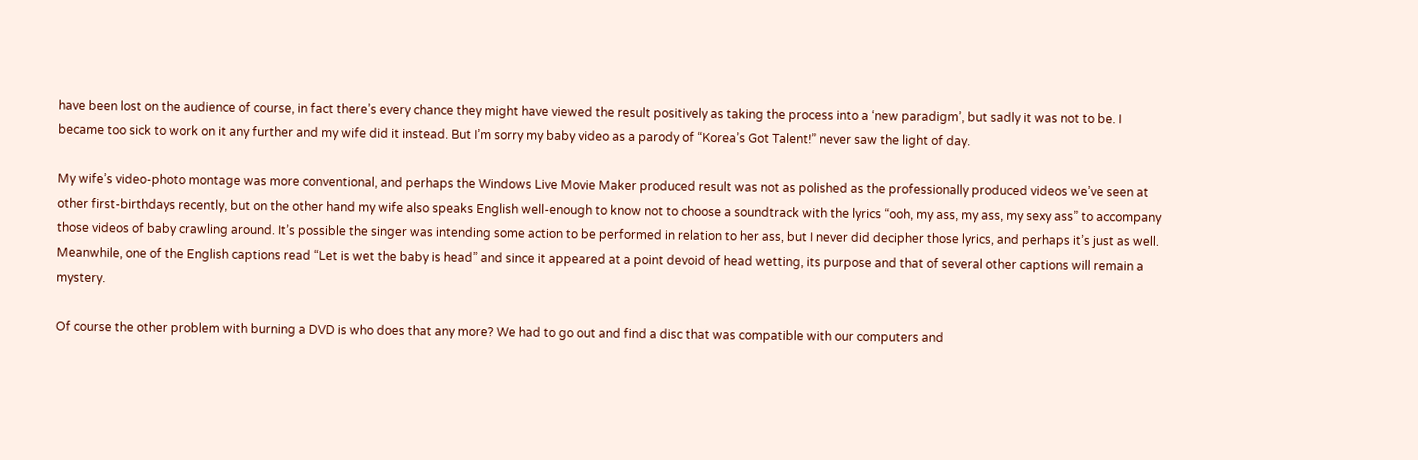have been lost on the audience of course, in fact there’s every chance they might have viewed the result positively as taking the process into a ‘new paradigm’, but sadly it was not to be. I became too sick to work on it any further and my wife did it instead. But I’m sorry my baby video as a parody of “Korea’s Got Talent!” never saw the light of day.

My wife’s video-photo montage was more conventional, and perhaps the Windows Live Movie Maker produced result was not as polished as the professionally produced videos we’ve seen at other first-birthdays recently, but on the other hand my wife also speaks English well-enough to know not to choose a soundtrack with the lyrics “ooh, my ass, my ass, my sexy ass” to accompany those videos of baby crawling around. It’s possible the singer was intending some action to be performed in relation to her ass, but I never did decipher those lyrics, and perhaps it’s just as well. Meanwhile, one of the English captions read “Let is wet the baby is head” and since it appeared at a point devoid of head wetting, its purpose and that of several other captions will remain a mystery.

Of course the other problem with burning a DVD is who does that any more? We had to go out and find a disc that was compatible with our computers and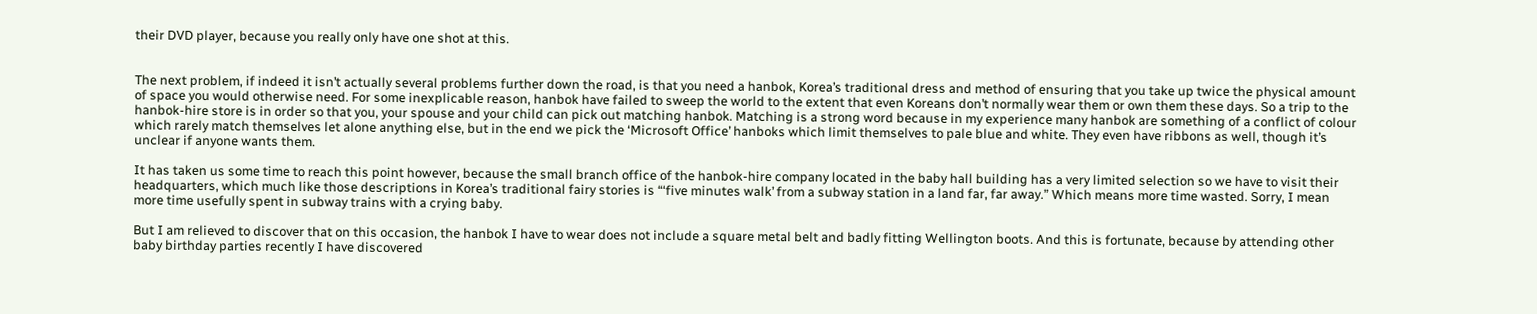their DVD player, because you really only have one shot at this.


The next problem, if indeed it isn’t actually several problems further down the road, is that you need a hanbok, Korea’s traditional dress and method of ensuring that you take up twice the physical amount of space you would otherwise need. For some inexplicable reason, hanbok have failed to sweep the world to the extent that even Koreans don’t normally wear them or own them these days. So a trip to the hanbok-hire store is in order so that you, your spouse and your child can pick out matching hanbok. Matching is a strong word because in my experience many hanbok are something of a conflict of colour which rarely match themselves let alone anything else, but in the end we pick the ‘Microsoft Office’ hanboks which limit themselves to pale blue and white. They even have ribbons as well, though it’s unclear if anyone wants them.

It has taken us some time to reach this point however, because the small branch office of the hanbok-hire company located in the baby hall building has a very limited selection so we have to visit their headquarters, which much like those descriptions in Korea’s traditional fairy stories is “‘five minutes walk’ from a subway station in a land far, far away.” Which means more time wasted. Sorry, I mean more time usefully spent in subway trains with a crying baby.

But I am relieved to discover that on this occasion, the hanbok I have to wear does not include a square metal belt and badly fitting Wellington boots. And this is fortunate, because by attending other baby birthday parties recently I have discovered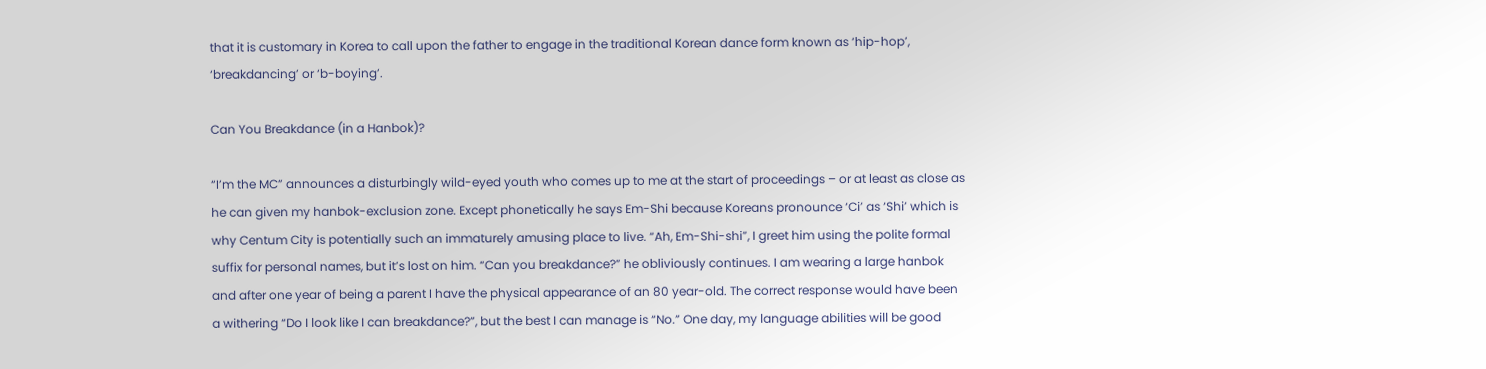that it is customary in Korea to call upon the father to engage in the traditional Korean dance form known as ‘hip-hop’, ‘breakdancing’ or ‘b-boying’.

Can You Breakdance (in a Hanbok)?

“I’m the MC” announces a disturbingly wild-eyed youth who comes up to me at the start of proceedings – or at least as close as he can given my hanbok-exclusion zone. Except phonetically he says Em-Shi because Koreans pronounce ‘Ci’ as ‘Shi’ which is why Centum City is potentially such an immaturely amusing place to live. “Ah, Em-Shi-shi”, I greet him using the polite formal suffix for personal names, but it’s lost on him. “Can you breakdance?” he obliviously continues. I am wearing a large hanbok and after one year of being a parent I have the physical appearance of an 80 year-old. The correct response would have been a withering “Do I look like I can breakdance?”, but the best I can manage is “No.” One day, my language abilities will be good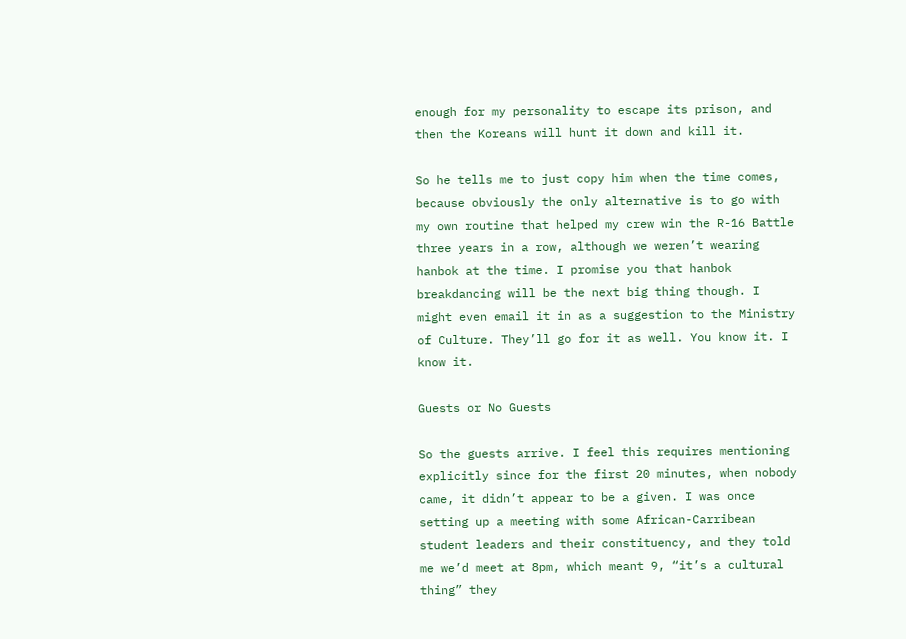enough for my personality to escape its prison, and then the Koreans will hunt it down and kill it.

So he tells me to just copy him when the time comes, because obviously the only alternative is to go with my own routine that helped my crew win the R-16 Battle three years in a row, although we weren’t wearing hanbok at the time. I promise you that hanbok breakdancing will be the next big thing though. I might even email it in as a suggestion to the Ministry of Culture. They’ll go for it as well. You know it. I know it.

Guests or No Guests

So the guests arrive. I feel this requires mentioning explicitly since for the first 20 minutes, when nobody came, it didn’t appear to be a given. I was once setting up a meeting with some African-Carribean student leaders and their constituency, and they told me we’d meet at 8pm, which meant 9, “it’s a cultural thing” they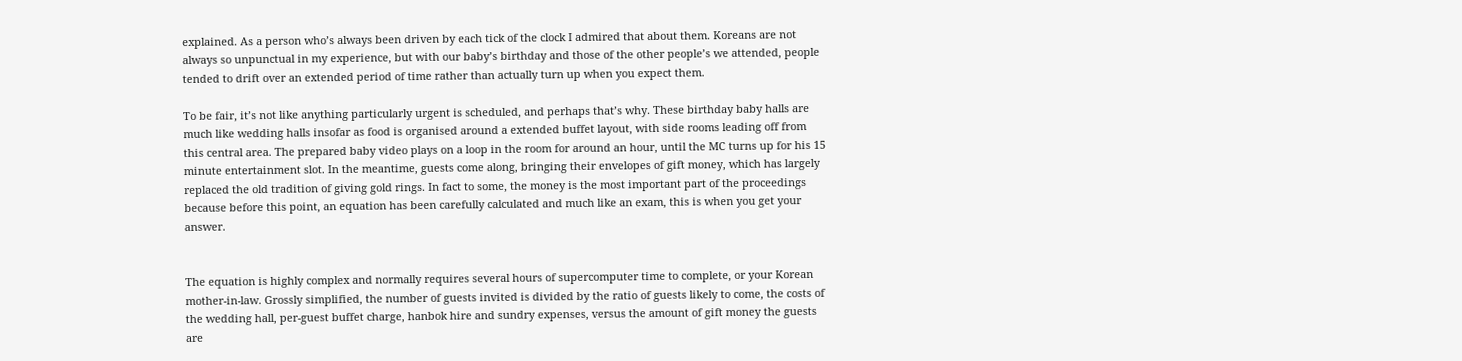explained. As a person who’s always been driven by each tick of the clock I admired that about them. Koreans are not always so unpunctual in my experience, but with our baby’s birthday and those of the other people’s we attended, people tended to drift over an extended period of time rather than actually turn up when you expect them.

To be fair, it’s not like anything particularly urgent is scheduled, and perhaps that’s why. These birthday baby halls are much like wedding halls insofar as food is organised around a extended buffet layout, with side rooms leading off from this central area. The prepared baby video plays on a loop in the room for around an hour, until the MC turns up for his 15 minute entertainment slot. In the meantime, guests come along, bringing their envelopes of gift money, which has largely replaced the old tradition of giving gold rings. In fact to some, the money is the most important part of the proceedings because before this point, an equation has been carefully calculated and much like an exam, this is when you get your answer.


The equation is highly complex and normally requires several hours of supercomputer time to complete, or your Korean mother-in-law. Grossly simplified, the number of guests invited is divided by the ratio of guests likely to come, the costs of the wedding hall, per-guest buffet charge, hanbok hire and sundry expenses, versus the amount of gift money the guests are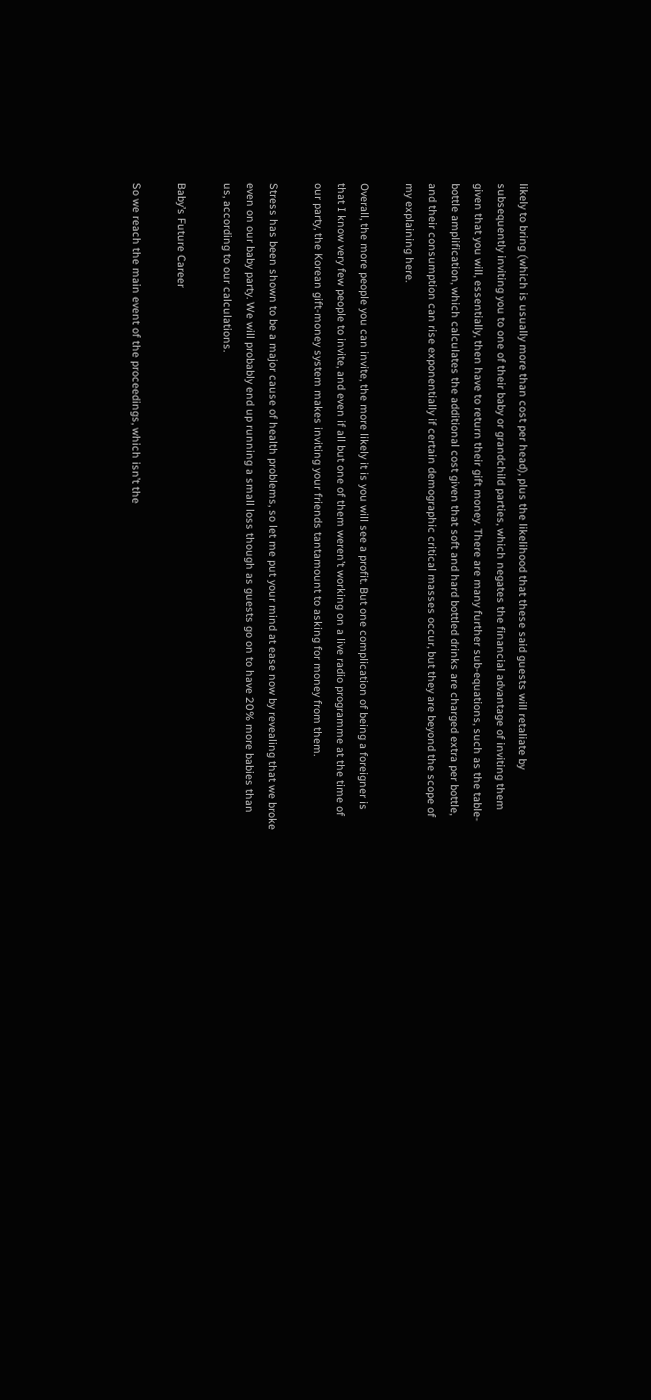likely to bring (which is usually more than cost per head), plus the likelihood that these said guests will retaliate by subsequently inviting you to one of their baby or grandchild parties, which negates the financial advantage of inviting them given that you will, essentially, then have to return their gift money. There are many further sub-equations, such as the table-bottle amplification, which calculates the additional cost given that soft and hard bottled drinks are charged extra per bottle, and their consumption can rise exponentially if certain demographic critical masses occur, but they are beyond the scope of my explaining here.

Overall, the more people you can invite, the more likely it is you will see a profit. But one complication of being a foreigner is that I know very few people to invite, and even if all but one of them weren’t working on a live radio programme at the time of our party, the Korean gift-money system makes inviting your friends tantamount to asking for money from them.

Stress has been shown to be a major cause of health problems, so let me put your mind at ease now by revealing that we broke even on our baby party. We will probably end up running a small loss though as guests go on to have 20% more babies than us, according to our calculations.

Baby’s Future Career

So we reach the main event of the proceedings, which isn’t the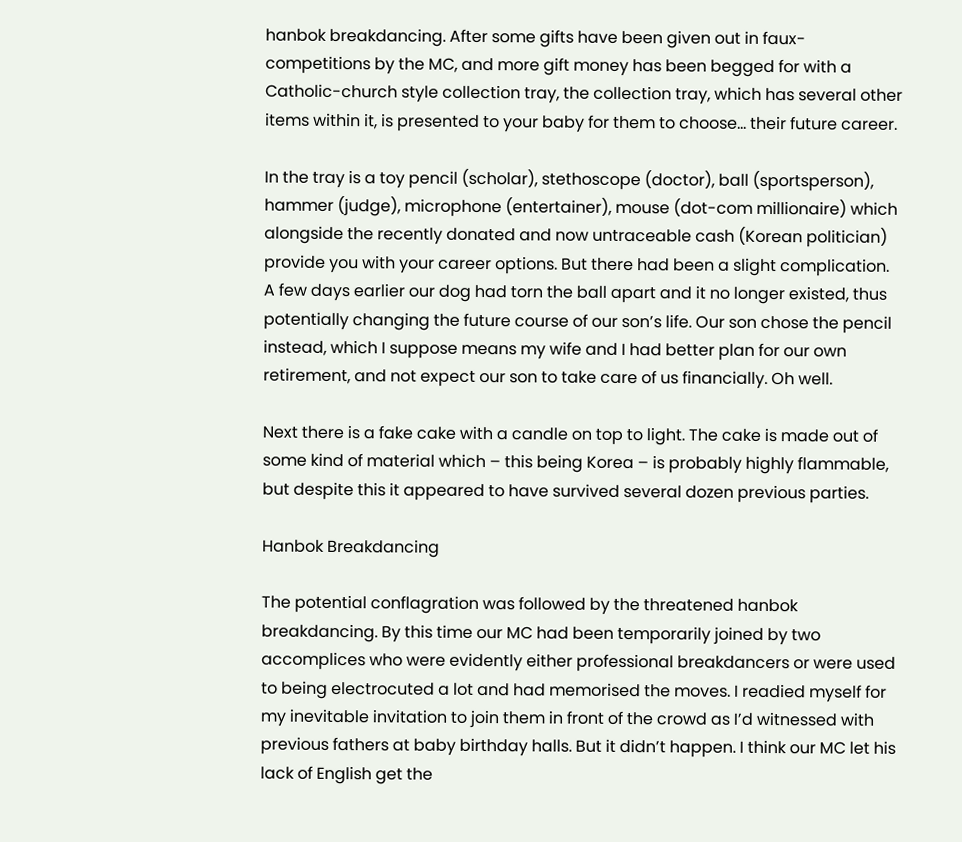hanbok breakdancing. After some gifts have been given out in faux-competitions by the MC, and more gift money has been begged for with a Catholic-church style collection tray, the collection tray, which has several other items within it, is presented to your baby for them to choose... their future career.

In the tray is a toy pencil (scholar), stethoscope (doctor), ball (sportsperson), hammer (judge), microphone (entertainer), mouse (dot-com millionaire) which alongside the recently donated and now untraceable cash (Korean politician) provide you with your career options. But there had been a slight complication. A few days earlier our dog had torn the ball apart and it no longer existed, thus potentially changing the future course of our son’s life. Our son chose the pencil instead, which I suppose means my wife and I had better plan for our own retirement, and not expect our son to take care of us financially. Oh well.

Next there is a fake cake with a candle on top to light. The cake is made out of some kind of material which – this being Korea – is probably highly flammable, but despite this it appeared to have survived several dozen previous parties.

Hanbok Breakdancing

The potential conflagration was followed by the threatened hanbok breakdancing. By this time our MC had been temporarily joined by two accomplices who were evidently either professional breakdancers or were used to being electrocuted a lot and had memorised the moves. I readied myself for my inevitable invitation to join them in front of the crowd as I’d witnessed with previous fathers at baby birthday halls. But it didn’t happen. I think our MC let his lack of English get the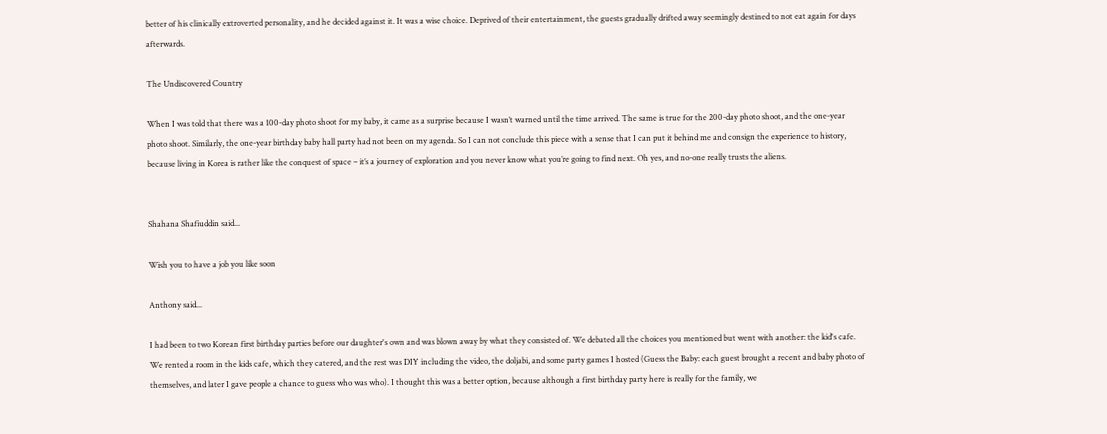better of his clinically extroverted personality, and he decided against it. It was a wise choice. Deprived of their entertainment, the guests gradually drifted away seemingly destined to not eat again for days afterwards.

The Undiscovered Country

When I was told that there was a 100-day photo shoot for my baby, it came as a surprise because I wasn’t warned until the time arrived. The same is true for the 200-day photo shoot, and the one-year photo shoot. Similarly, the one-year birthday baby hall party had not been on my agenda. So I can not conclude this piece with a sense that I can put it behind me and consign the experience to history, because living in Korea is rather like the conquest of space – it’s a journey of exploration and you never know what you’re going to find next. Oh yes, and no-one really trusts the aliens.


Shahana Shafiuddin said...

Wish you to have a job you like soon

Anthony said...

I had been to two Korean first birthday parties before our daughter's own and was blown away by what they consisted of. We debated all the choices you mentioned but went with another: the kid's cafe. We rented a room in the kids cafe, which they catered, and the rest was DIY including the video, the doljabi, and some party games I hosted (Guess the Baby: each guest brought a recent and baby photo of themselves, and later I gave people a chance to guess who was who). I thought this was a better option, because although a first birthday party here is really for the family, we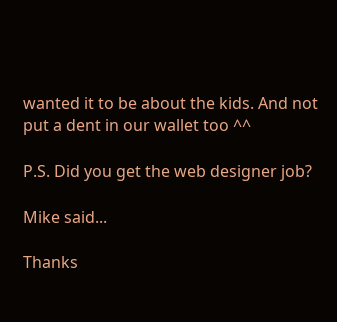wanted it to be about the kids. And not put a dent in our wallet too ^^

P.S. Did you get the web designer job?

Mike said...

Thanks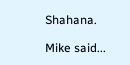Shahana.

Mike said...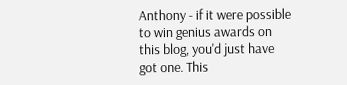Anthony - if it were possible to win genius awards on this blog, you'd just have got one. This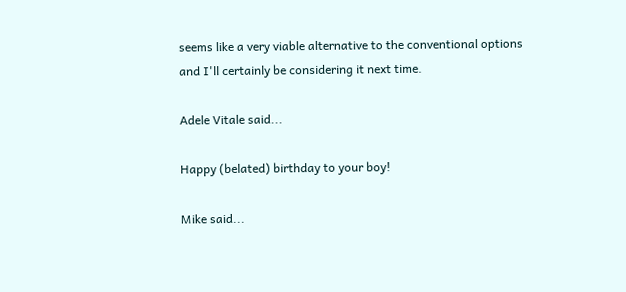seems like a very viable alternative to the conventional options and I'll certainly be considering it next time.

Adele Vitale said...

Happy (belated) birthday to your boy!

Mike said...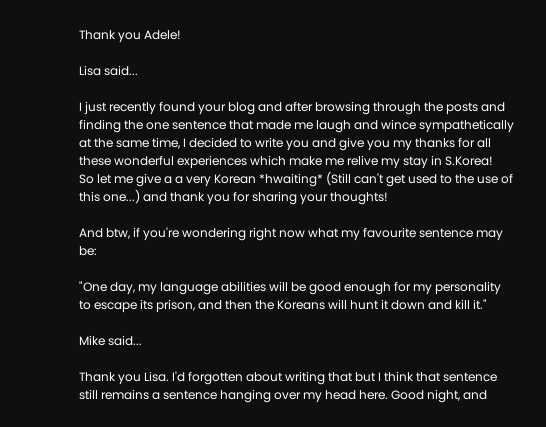Thank you Adele!

Lisa said...

I just recently found your blog and after browsing through the posts and finding the one sentence that made me laugh and wince sympathetically at the same time, I decided to write you and give you my thanks for all these wonderful experiences which make me relive my stay in S.Korea!
So let me give a a very Korean *hwaiting* (Still can't get used to the use of this one...) and thank you for sharing your thoughts!

And btw, if you're wondering right now what my favourite sentence may be:

"One day, my language abilities will be good enough for my personality to escape its prison, and then the Koreans will hunt it down and kill it."

Mike said...

Thank you Lisa. I'd forgotten about writing that but I think that sentence still remains a sentence hanging over my head here. Good night, and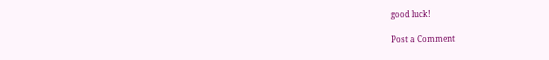good luck!

Post a Comment